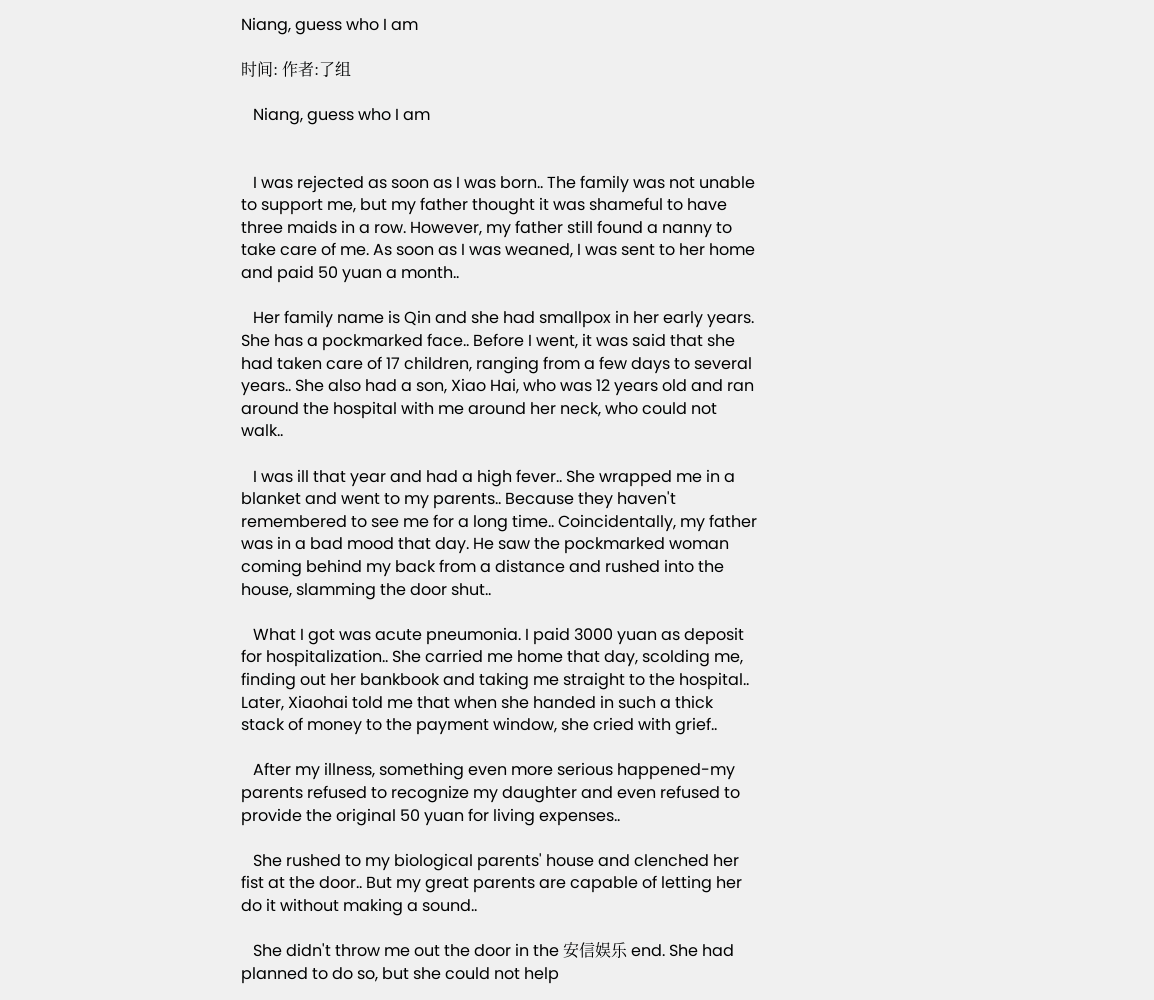Niang, guess who I am

时间: 作者:了组

   Niang, guess who I am


   I was rejected as soon as I was born.. The family was not unable to support me, but my father thought it was shameful to have three maids in a row. However, my father still found a nanny to take care of me. As soon as I was weaned, I was sent to her home and paid 50 yuan a month..

   Her family name is Qin and she had smallpox in her early years. She has a pockmarked face.. Before I went, it was said that she had taken care of 17 children, ranging from a few days to several years.. She also had a son, Xiao Hai, who was 12 years old and ran around the hospital with me around her neck, who could not walk..

   I was ill that year and had a high fever.. She wrapped me in a blanket and went to my parents.. Because they haven't remembered to see me for a long time.. Coincidentally, my father was in a bad mood that day. He saw the pockmarked woman coming behind my back from a distance and rushed into the house, slamming the door shut..

   What I got was acute pneumonia. I paid 3000 yuan as deposit for hospitalization.. She carried me home that day, scolding me, finding out her bankbook and taking me straight to the hospital.. Later, Xiaohai told me that when she handed in such a thick stack of money to the payment window, she cried with grief..

   After my illness, something even more serious happened-my parents refused to recognize my daughter and even refused to provide the original 50 yuan for living expenses..

   She rushed to my biological parents' house and clenched her fist at the door.. But my great parents are capable of letting her do it without making a sound..

   She didn't throw me out the door in the 安信娱乐 end. She had planned to do so, but she could not help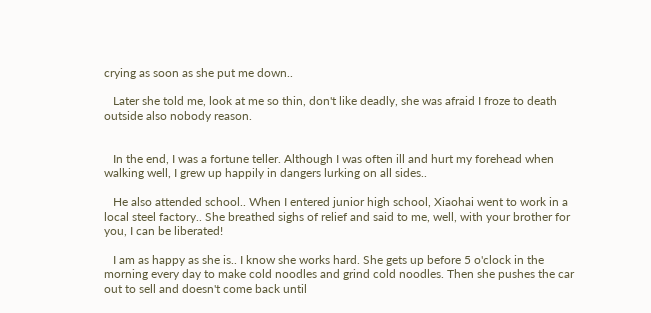crying as soon as she put me down..

   Later she told me, look at me so thin, don't like deadly, she was afraid I froze to death outside also nobody reason.


   In the end, I was a fortune teller. Although I was often ill and hurt my forehead when walking well, I grew up happily in dangers lurking on all sides..

   He also attended school.. When I entered junior high school, Xiaohai went to work in a local steel factory.. She breathed sighs of relief and said to me, well, with your brother for you, I can be liberated!

   I am as happy as she is.. I know she works hard. She gets up before 5 o'clock in the morning every day to make cold noodles and grind cold noodles. Then she pushes the car out to sell and doesn't come back until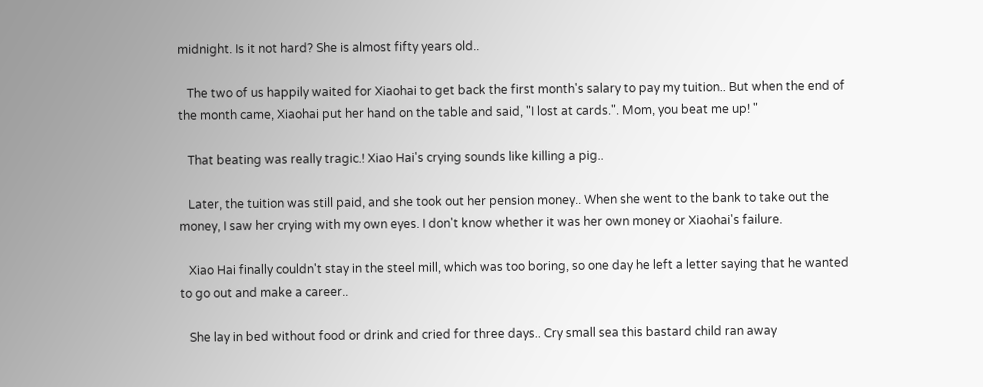midnight. Is it not hard? She is almost fifty years old..

   The two of us happily waited for Xiaohai to get back the first month's salary to pay my tuition.. But when the end of the month came, Xiaohai put her hand on the table and said, "I lost at cards.". Mom, you beat me up! "

   That beating was really tragic.! Xiao Hai's crying sounds like killing a pig..

   Later, the tuition was still paid, and she took out her pension money.. When she went to the bank to take out the money, I saw her crying with my own eyes. I don't know whether it was her own money or Xiaohai's failure.

   Xiao Hai finally couldn't stay in the steel mill, which was too boring, so one day he left a letter saying that he wanted to go out and make a career..

   She lay in bed without food or drink and cried for three days.. Cry small sea this bastard child ran away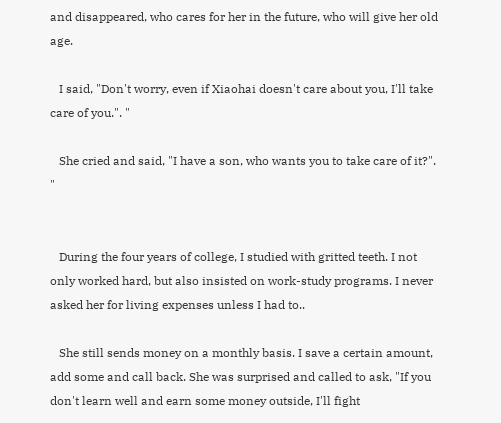and disappeared, who cares for her in the future, who will give her old age.

   I said, "Don't worry, even if Xiaohai doesn't care about you, I'll take care of you.". "

   She cried and said, "I have a son, who wants you to take care of it?". "


   During the four years of college, I studied with gritted teeth. I not only worked hard, but also insisted on work-study programs. I never asked her for living expenses unless I had to..

   She still sends money on a monthly basis. I save a certain amount, add some and call back. She was surprised and called to ask, "If you don't learn well and earn some money outside, I'll fight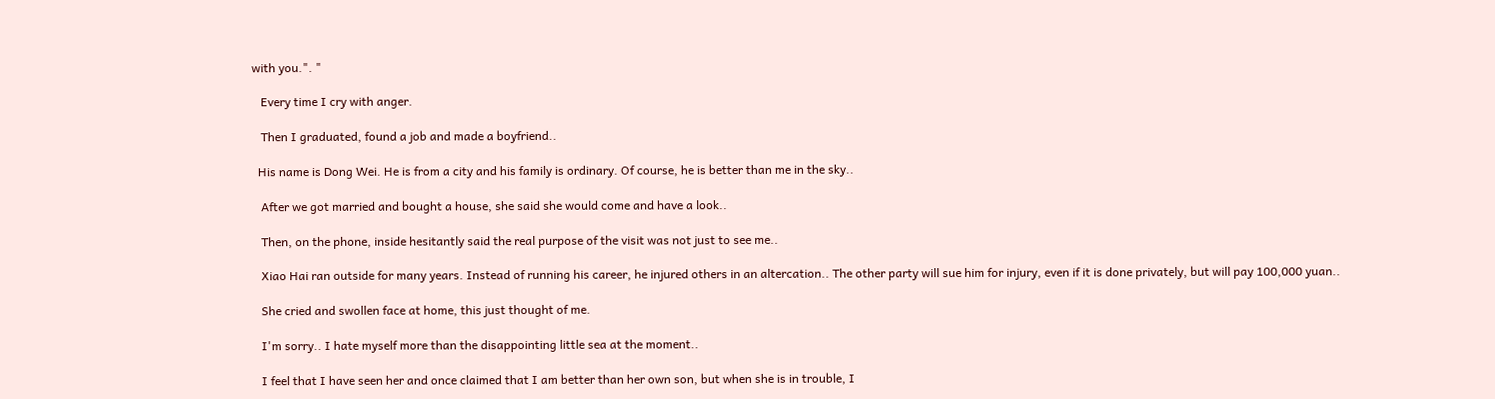with you.". "

   Every time I cry with anger.

   Then I graduated, found a job and made a boyfriend..

  His name is Dong Wei. He is from a city and his family is ordinary. Of course, he is better than me in the sky..

   After we got married and bought a house, she said she would come and have a look..

   Then, on the phone, inside hesitantly said the real purpose of the visit was not just to see me..

   Xiao Hai ran outside for many years. Instead of running his career, he injured others in an altercation.. The other party will sue him for injury, even if it is done privately, but will pay 100,000 yuan..

   She cried and swollen face at home, this just thought of me.

   I'm sorry.. I hate myself more than the disappointing little sea at the moment..

   I feel that I have seen her and once claimed that I am better than her own son, but when she is in trouble, I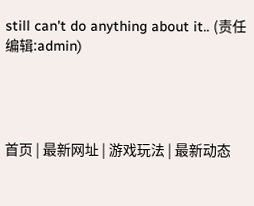still can't do anything about it.. (责任编辑:admin)




首页 | 最新网址 | 游戏玩法 | 最新动态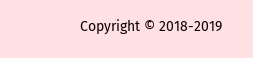Copyright © 2018-2019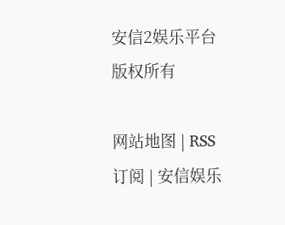安信2娱乐平台 版权所有

网站地图 | RSS订阅 | 安信娱乐